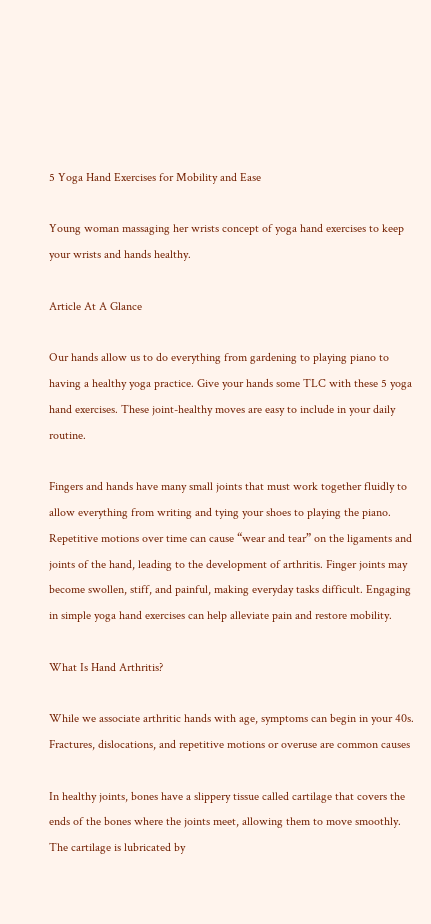5 Yoga Hand Exercises for Mobility and Ease

Young woman massaging her wrists concept of yoga hand exercises to keep your wrists and hands healthy.

Article At A Glance

Our hands allow us to do everything from gardening to playing piano to having a healthy yoga practice. Give your hands some TLC with these 5 yoga hand exercises. These joint-healthy moves are easy to include in your daily routine.

Fingers and hands have many small joints that must work together fluidly to allow everything from writing and tying your shoes to playing the piano. Repetitive motions over time can cause “wear and tear” on the ligaments and joints of the hand, leading to the development of arthritis. Finger joints may become swollen, stiff, and painful, making everyday tasks difficult. Engaging in simple yoga hand exercises can help alleviate pain and restore mobility.

What Is Hand Arthritis?

While we associate arthritic hands with age, symptoms can begin in your 40s. Fractures, dislocations, and repetitive motions or overuse are common causes

In healthy joints, bones have a slippery tissue called cartilage that covers the ends of the bones where the joints meet, allowing them to move smoothly. The cartilage is lubricated by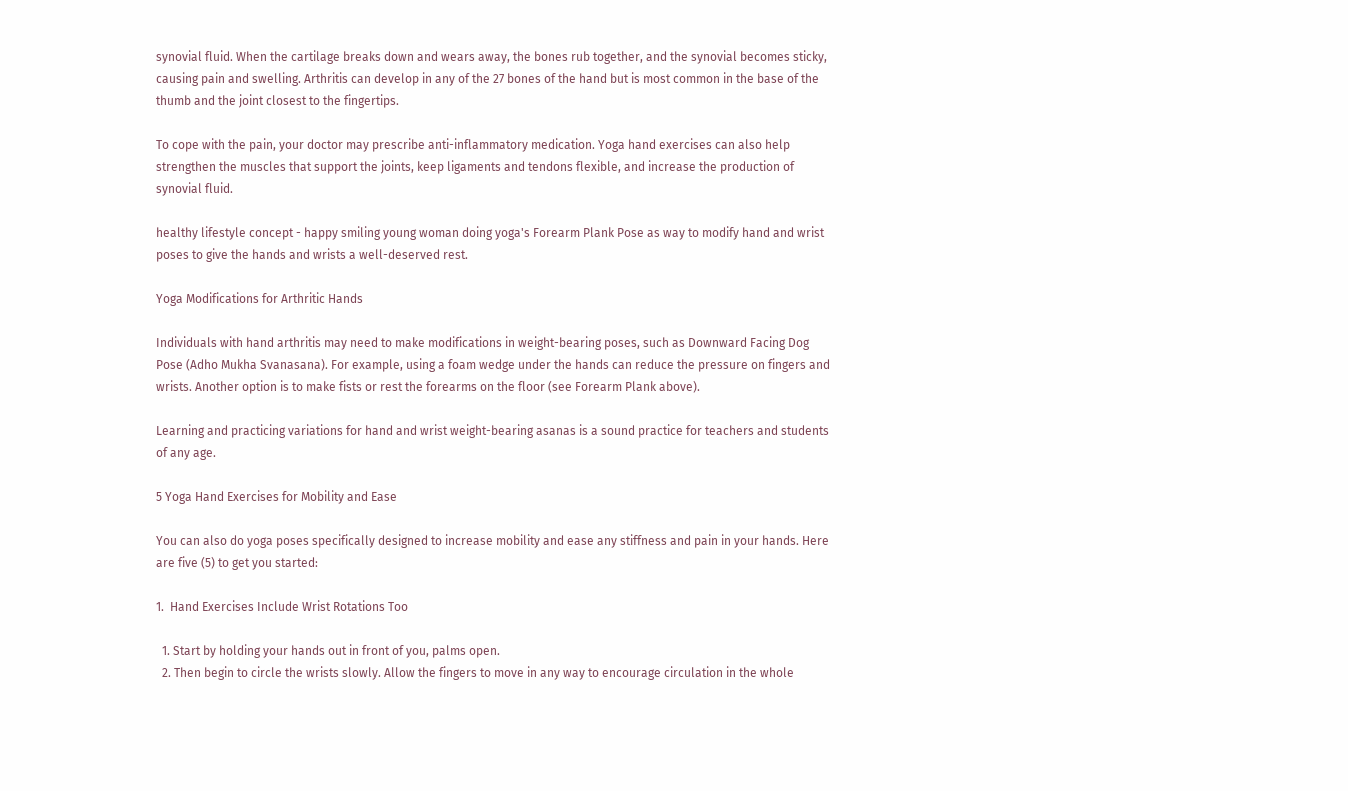synovial fluid. When the cartilage breaks down and wears away, the bones rub together, and the synovial becomes sticky, causing pain and swelling. Arthritis can develop in any of the 27 bones of the hand but is most common in the base of the thumb and the joint closest to the fingertips.

To cope with the pain, your doctor may prescribe anti-inflammatory medication. Yoga hand exercises can also help strengthen the muscles that support the joints, keep ligaments and tendons flexible, and increase the production of synovial fluid.

healthy lifestyle concept - happy smiling young woman doing yoga's Forearm Plank Pose as way to modify hand and wrist poses to give the hands and wrists a well-deserved rest.

Yoga Modifications for Arthritic Hands

Individuals with hand arthritis may need to make modifications in weight-bearing poses, such as Downward Facing Dog Pose (Adho Mukha Svanasana). For example, using a foam wedge under the hands can reduce the pressure on fingers and wrists. Another option is to make fists or rest the forearms on the floor (see Forearm Plank above).

Learning and practicing variations for hand and wrist weight-bearing asanas is a sound practice for teachers and students of any age.

5 Yoga Hand Exercises for Mobility and Ease

You can also do yoga poses specifically designed to increase mobility and ease any stiffness and pain in your hands. Here are five (5) to get you started:

1.  Hand Exercises Include Wrist Rotations Too

  1. Start by holding your hands out in front of you, palms open.
  2. Then begin to circle the wrists slowly. Allow the fingers to move in any way to encourage circulation in the whole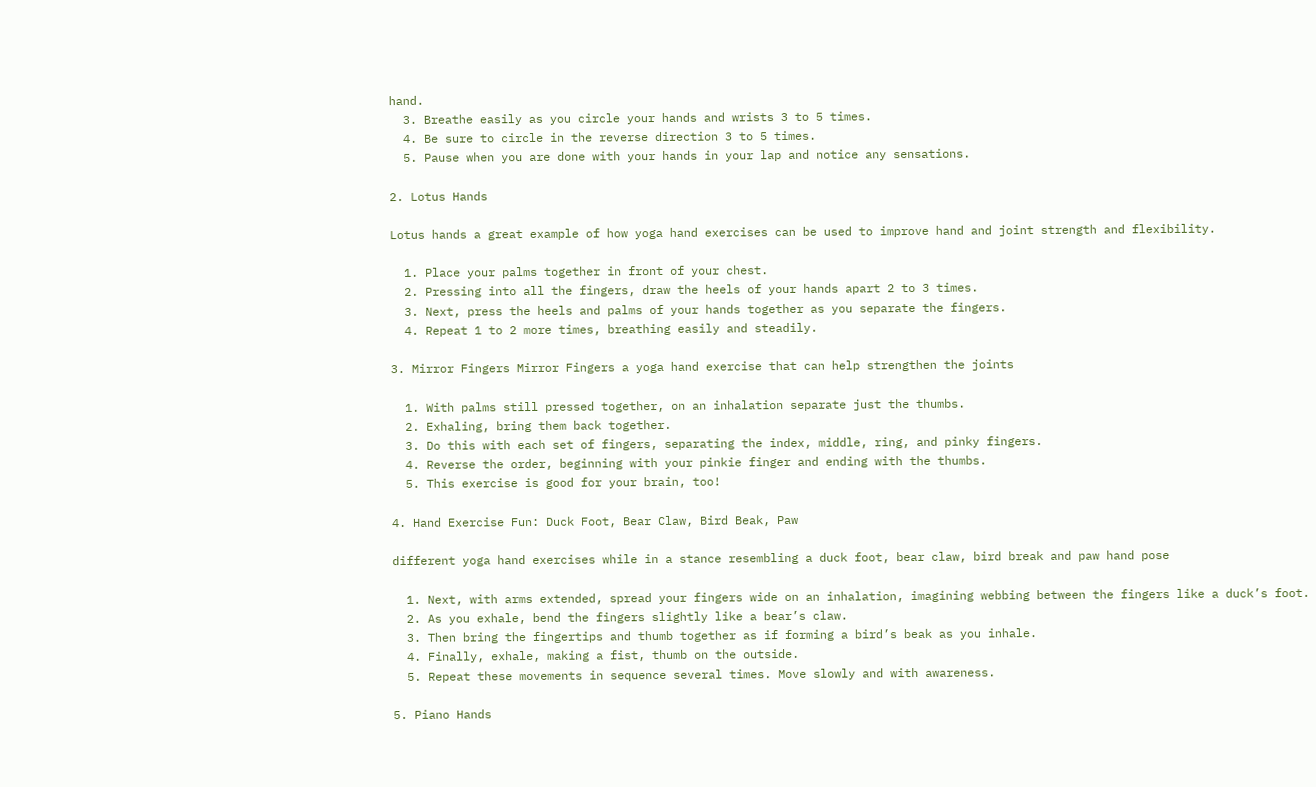hand.
  3. Breathe easily as you circle your hands and wrists 3 to 5 times.
  4. Be sure to circle in the reverse direction 3 to 5 times.
  5. Pause when you are done with your hands in your lap and notice any sensations.

2. Lotus Hands

Lotus hands a great example of how yoga hand exercises can be used to improve hand and joint strength and flexibility.

  1. Place your palms together in front of your chest.
  2. Pressing into all the fingers, draw the heels of your hands apart 2 to 3 times.
  3. Next, press the heels and palms of your hands together as you separate the fingers.
  4. Repeat 1 to 2 more times, breathing easily and steadily.

3. Mirror Fingers Mirror Fingers a yoga hand exercise that can help strengthen the joints

  1. With palms still pressed together, on an inhalation separate just the thumbs.
  2. Exhaling, bring them back together.
  3. Do this with each set of fingers, separating the index, middle, ring, and pinky fingers.
  4. Reverse the order, beginning with your pinkie finger and ending with the thumbs.
  5. This exercise is good for your brain, too!

4. Hand Exercise Fun: Duck Foot, Bear Claw, Bird Beak, Paw

different yoga hand exercises while in a stance resembling a duck foot, bear claw, bird break and paw hand pose

  1. Next, with arms extended, spread your fingers wide on an inhalation, imagining webbing between the fingers like a duck’s foot.
  2. As you exhale, bend the fingers slightly like a bear’s claw.
  3. Then bring the fingertips and thumb together as if forming a bird’s beak as you inhale.
  4. Finally, exhale, making a fist, thumb on the outside.
  5. Repeat these movements in sequence several times. Move slowly and with awareness.

5. Piano Hands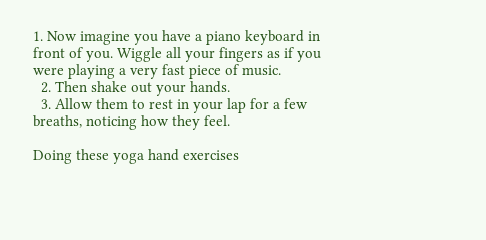1. Now imagine you have a piano keyboard in front of you. Wiggle all your fingers as if you were playing a very fast piece of music.
  2. Then shake out your hands.
  3. Allow them to rest in your lap for a few breaths, noticing how they feel.

Doing these yoga hand exercises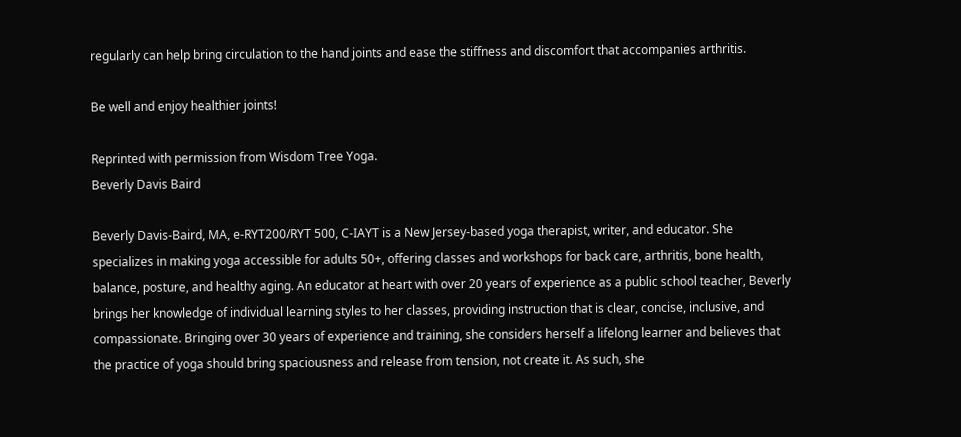regularly can help bring circulation to the hand joints and ease the stiffness and discomfort that accompanies arthritis.

Be well and enjoy healthier joints!

Reprinted with permission from Wisdom Tree Yoga.
Beverly Davis Baird

Beverly Davis-Baird, MA, e-RYT200/RYT 500, C-IAYT is a New Jersey-based yoga therapist, writer, and educator. She specializes in making yoga accessible for adults 50+, offering classes and workshops for back care, arthritis, bone health, balance, posture, and healthy aging. An educator at heart with over 20 years of experience as a public school teacher, Beverly brings her knowledge of individual learning styles to her classes, providing instruction that is clear, concise, inclusive, and compassionate. Bringing over 30 years of experience and training, she considers herself a lifelong learner and believes that the practice of yoga should bring spaciousness and release from tension, not create it. As such, she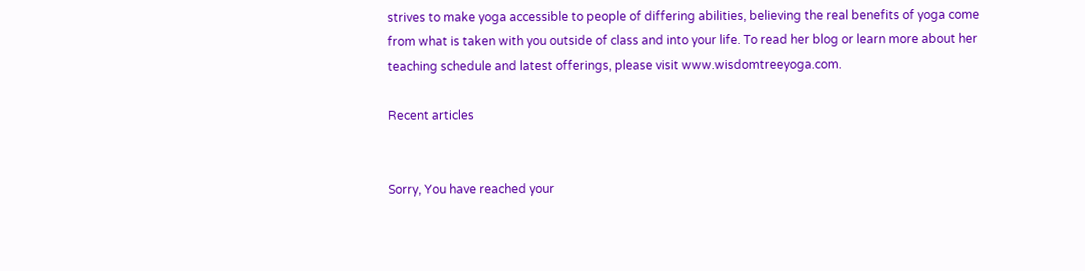strives to make yoga accessible to people of differing abilities, believing the real benefits of yoga come from what is taken with you outside of class and into your life. To read her blog or learn more about her teaching schedule and latest offerings, please visit www.wisdomtreeyoga.com.

Recent articles


Sorry, You have reached your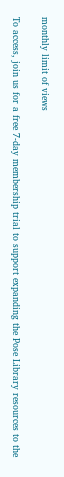monthly limit of views

To access, join us for a free 7-day membership trial to support expanding the Pose Library resources to the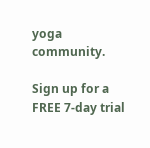yoga community.

Sign up for a FREE 7-day trial